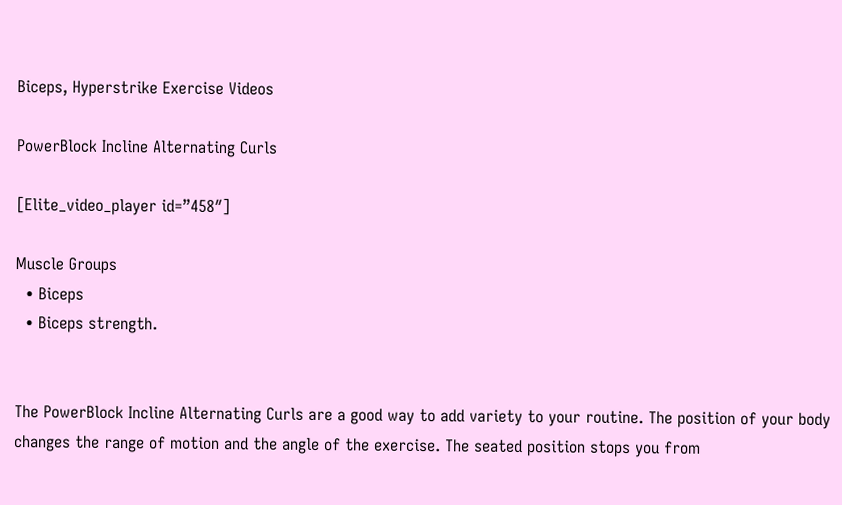Biceps, Hyperstrike Exercise Videos

PowerBlock Incline Alternating Curls

[Elite_video_player id=”458″]

Muscle Groups
  • Biceps
  • Biceps strength.


The PowerBlock Incline Alternating Curls are a good way to add variety to your routine. The position of your body changes the range of motion and the angle of the exercise. The seated position stops you from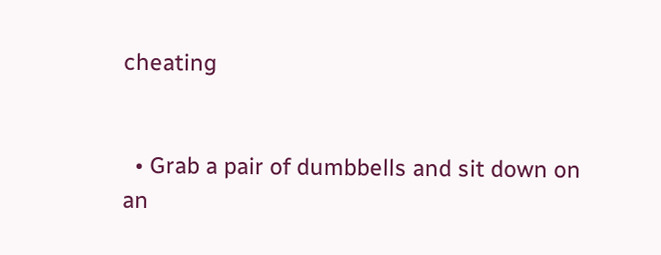cheating


  • Grab a pair of dumbbells and sit down on an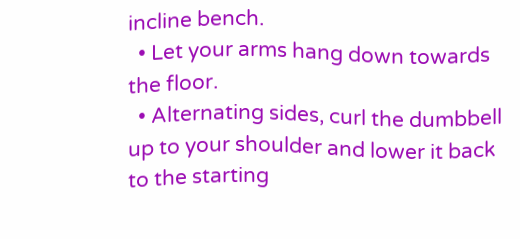incline bench.
  • Let your arms hang down towards the floor.
  • Alternating sides, curl the dumbbell up to your shoulder and lower it back to the starting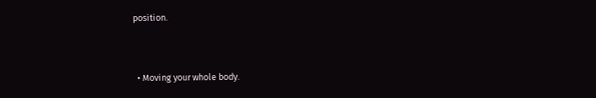position.


  • Moving your whole body.